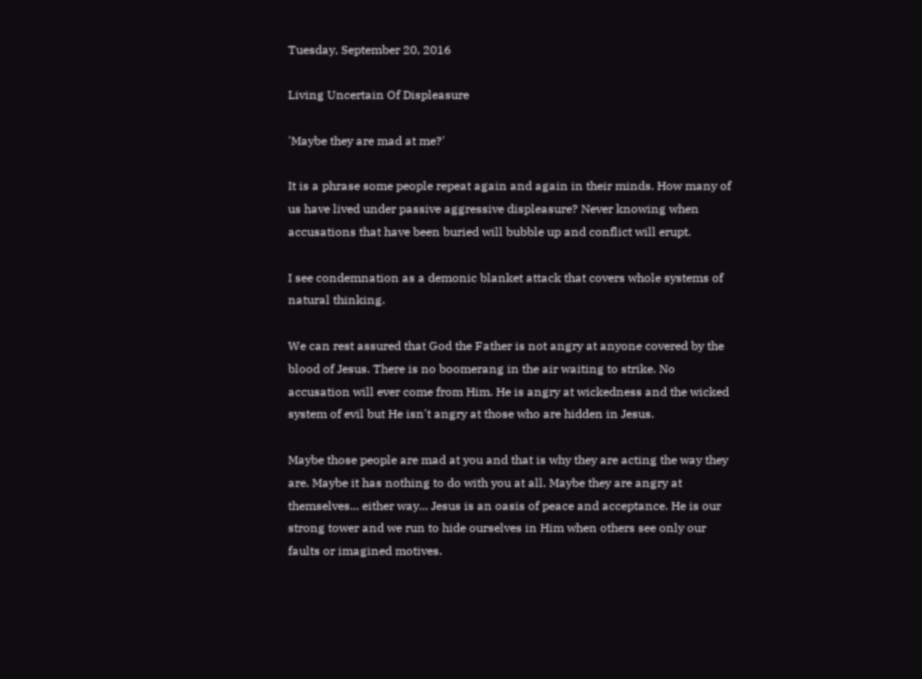Tuesday, September 20, 2016

Living Uncertain Of Displeasure

'Maybe they are mad at me?'

It is a phrase some people repeat again and again in their minds. How many of us have lived under passive aggressive displeasure? Never knowing when accusations that have been buried will bubble up and conflict will erupt.

I see condemnation as a demonic blanket attack that covers whole systems of natural thinking.

We can rest assured that God the Father is not angry at anyone covered by the blood of Jesus. There is no boomerang in the air waiting to strike. No accusation will ever come from Him. He is angry at wickedness and the wicked system of evil but He isn't angry at those who are hidden in Jesus.

Maybe those people are mad at you and that is why they are acting the way they are. Maybe it has nothing to do with you at all. Maybe they are angry at themselves... either way... Jesus is an oasis of peace and acceptance. He is our strong tower and we run to hide ourselves in Him when others see only our faults or imagined motives.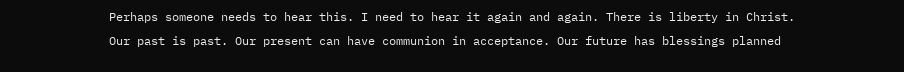Perhaps someone needs to hear this. I need to hear it again and again. There is liberty in Christ. Our past is past. Our present can have communion in acceptance. Our future has blessings planned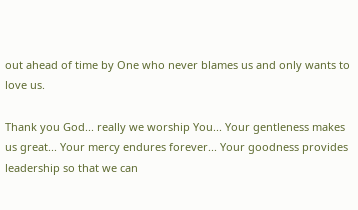out ahead of time by One who never blames us and only wants to love us.

Thank you God... really we worship You... Your gentleness makes us great... Your mercy endures forever... Your goodness provides leadership so that we can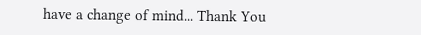have a change of mind... Thank You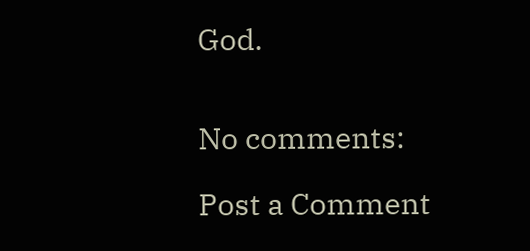God.


No comments:

Post a Comment